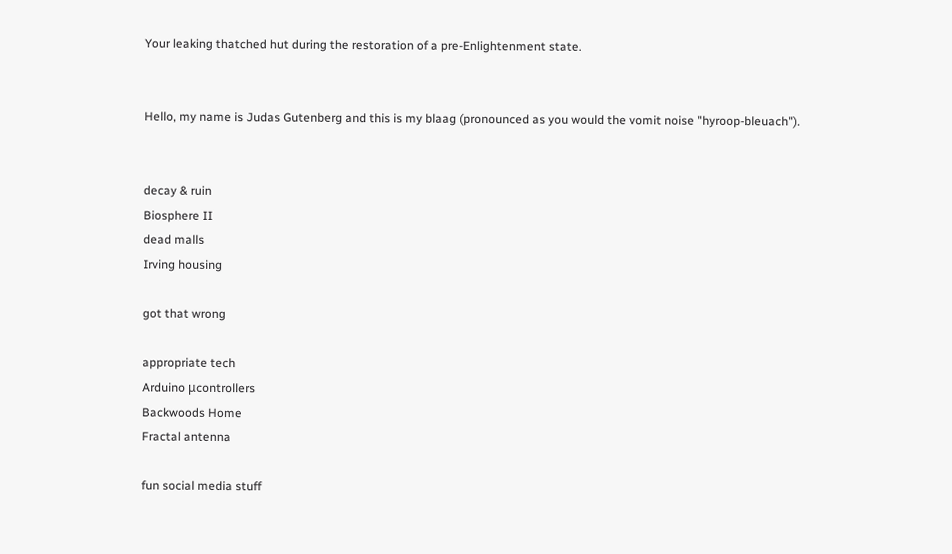Your leaking thatched hut during the restoration of a pre-Enlightenment state.


Hello, my name is Judas Gutenberg and this is my blaag (pronounced as you would the vomit noise "hyroop-bleuach").


decay & ruin
Biosphere II
dead malls
Irving housing

got that wrong

appropriate tech
Arduino μcontrollers
Backwoods Home
Fractal antenna

fun social media stuff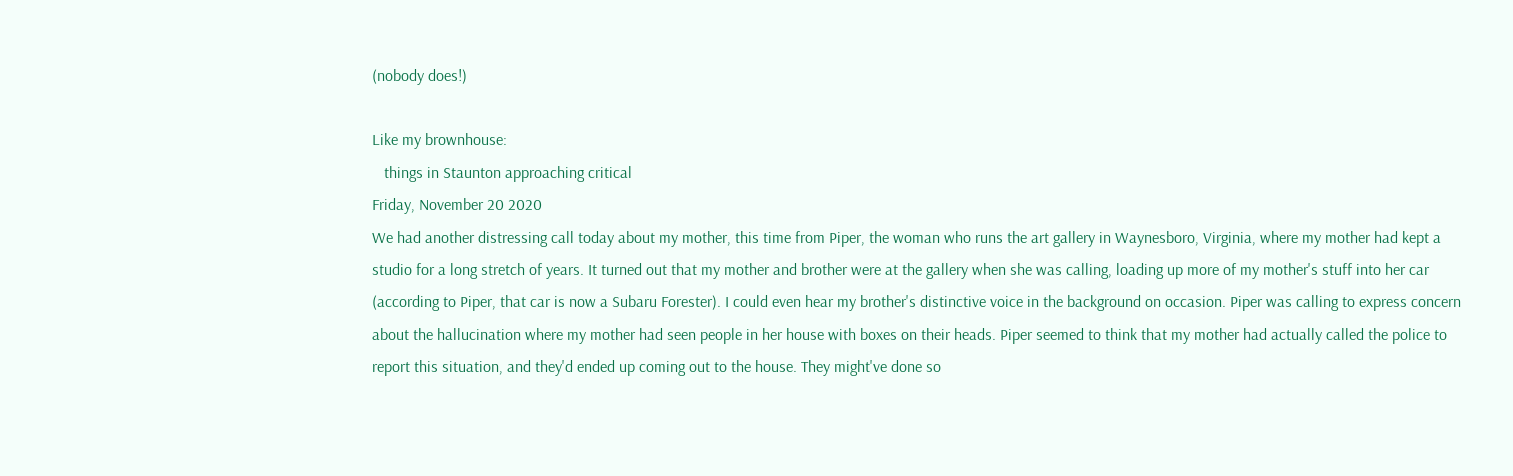(nobody does!)

Like my brownhouse:
   things in Staunton approaching critical
Friday, November 20 2020
We had another distressing call today about my mother, this time from Piper, the woman who runs the art gallery in Waynesboro, Virginia, where my mother had kept a studio for a long stretch of years. It turned out that my mother and brother were at the gallery when she was calling, loading up more of my mother's stuff into her car (according to Piper, that car is now a Subaru Forester). I could even hear my brother's distinctive voice in the background on occasion. Piper was calling to express concern about the hallucination where my mother had seen people in her house with boxes on their heads. Piper seemed to think that my mother had actually called the police to report this situation, and they'd ended up coming out to the house. They might've done so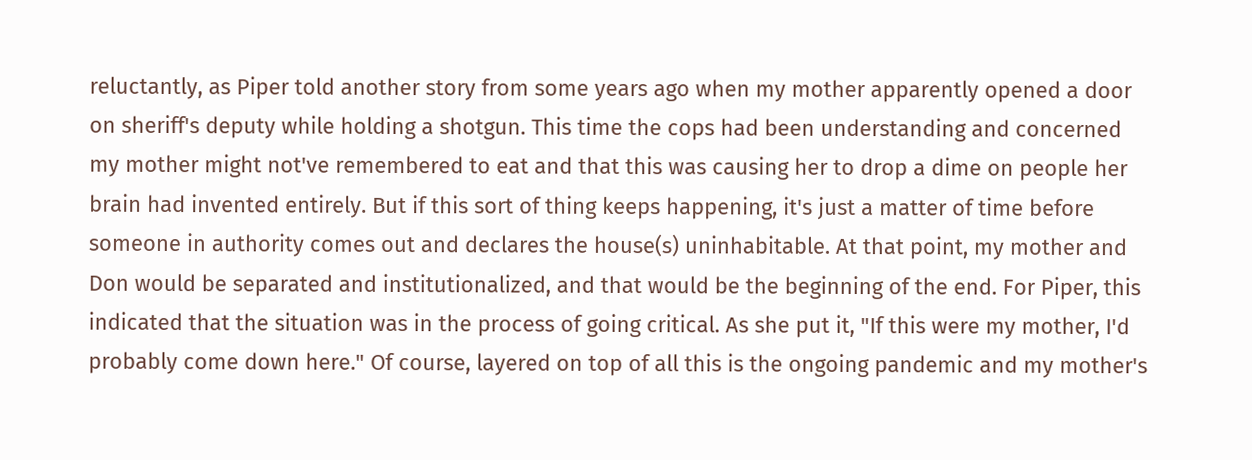reluctantly, as Piper told another story from some years ago when my mother apparently opened a door on sheriff's deputy while holding a shotgun. This time the cops had been understanding and concerned my mother might not've remembered to eat and that this was causing her to drop a dime on people her brain had invented entirely. But if this sort of thing keeps happening, it's just a matter of time before someone in authority comes out and declares the house(s) uninhabitable. At that point, my mother and Don would be separated and institutionalized, and that would be the beginning of the end. For Piper, this indicated that the situation was in the process of going critical. As she put it, "If this were my mother, I'd probably come down here." Of course, layered on top of all this is the ongoing pandemic and my mother's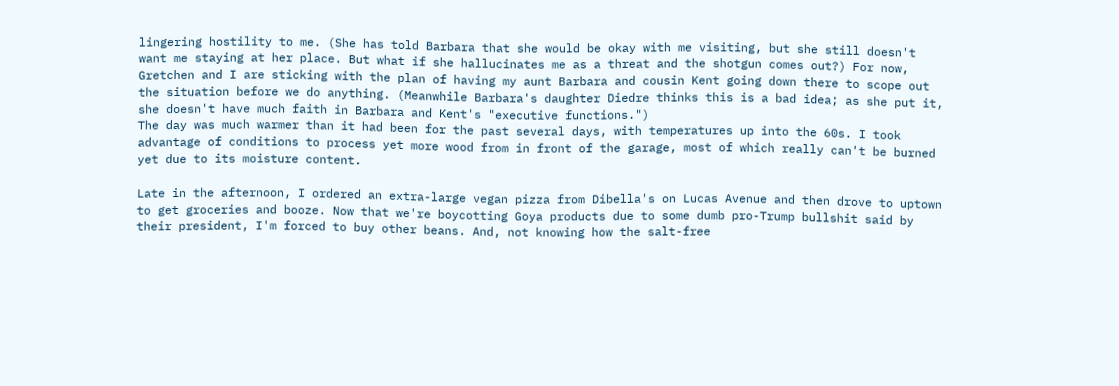lingering hostility to me. (She has told Barbara that she would be okay with me visiting, but she still doesn't want me staying at her place. But what if she hallucinates me as a threat and the shotgun comes out?) For now, Gretchen and I are sticking with the plan of having my aunt Barbara and cousin Kent going down there to scope out the situation before we do anything. (Meanwhile Barbara's daughter Diedre thinks this is a bad idea; as she put it, she doesn't have much faith in Barbara and Kent's "executive functions.")
The day was much warmer than it had been for the past several days, with temperatures up into the 60s. I took advantage of conditions to process yet more wood from in front of the garage, most of which really can't be burned yet due to its moisture content.

Late in the afternoon, I ordered an extra-large vegan pizza from Dibella's on Lucas Avenue and then drove to uptown to get groceries and booze. Now that we're boycotting Goya products due to some dumb pro-Trump bullshit said by their president, I'm forced to buy other beans. And, not knowing how the salt-free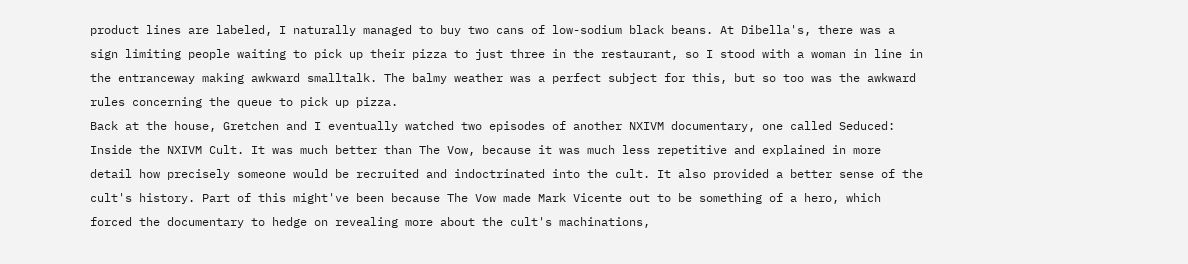product lines are labeled, I naturally managed to buy two cans of low-sodium black beans. At Dibella's, there was a sign limiting people waiting to pick up their pizza to just three in the restaurant, so I stood with a woman in line in the entranceway making awkward smalltalk. The balmy weather was a perfect subject for this, but so too was the awkward rules concerning the queue to pick up pizza.
Back at the house, Gretchen and I eventually watched two episodes of another NXIVM documentary, one called Seduced: Inside the NXIVM Cult. It was much better than The Vow, because it was much less repetitive and explained in more detail how precisely someone would be recruited and indoctrinated into the cult. It also provided a better sense of the cult's history. Part of this might've been because The Vow made Mark Vicente out to be something of a hero, which forced the documentary to hedge on revealing more about the cult's machinations,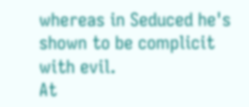whereas in Seduced he's shown to be complicit with evil.
At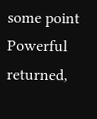some point Powerful returned,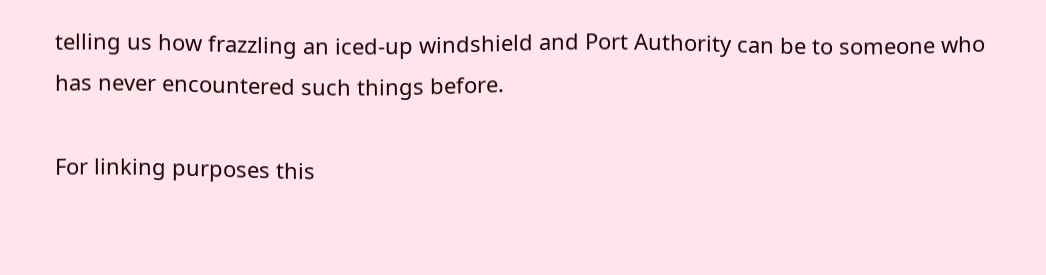telling us how frazzling an iced-up windshield and Port Authority can be to someone who has never encountered such things before.

For linking purposes this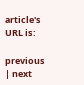article's URL is:

previous | next